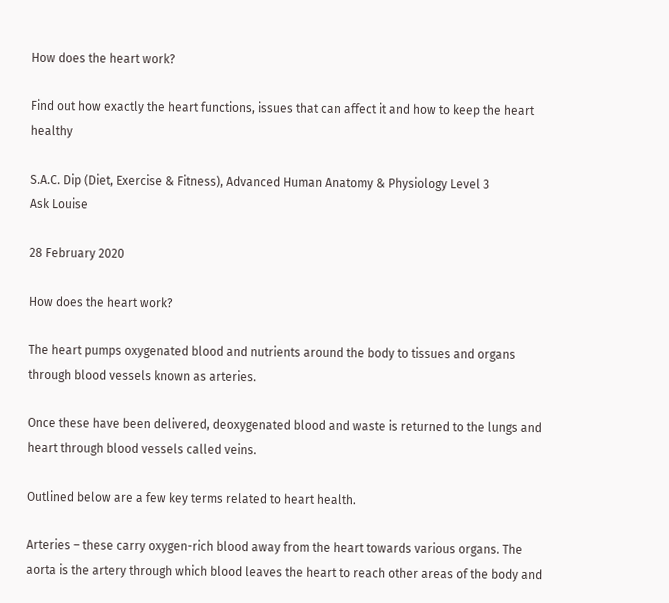How does the heart work?

Find out how exactly the heart functions, issues that can affect it and how to keep the heart healthy

S.A.C. Dip (Diet, Exercise & Fitness), Advanced Human Anatomy & Physiology Level 3
Ask Louise

28 February 2020

How does the heart work?

The heart pumps oxygenated blood and nutrients around the body to tissues and organs through blood vessels known as arteries.

Once these have been delivered, deoxygenated blood and waste is returned to the lungs and heart through blood vessels called veins.

Outlined below are a few key terms related to heart health.

Arteries – these carry oxygen-rich blood away from the heart towards various organs. The aorta is the artery through which blood leaves the heart to reach other areas of the body and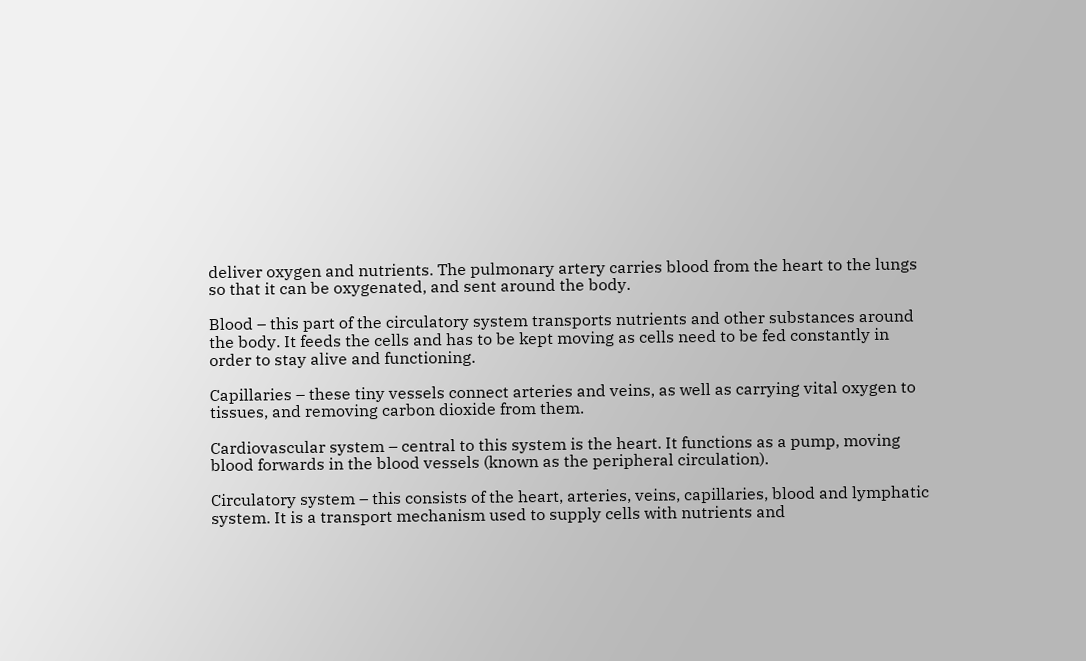deliver oxygen and nutrients. The pulmonary artery carries blood from the heart to the lungs so that it can be oxygenated, and sent around the body.

Blood – this part of the circulatory system transports nutrients and other substances around the body. It feeds the cells and has to be kept moving as cells need to be fed constantly in order to stay alive and functioning.

Capillaries – these tiny vessels connect arteries and veins, as well as carrying vital oxygen to tissues, and removing carbon dioxide from them.

Cardiovascular system – central to this system is the heart. It functions as a pump, moving blood forwards in the blood vessels (known as the peripheral circulation).

Circulatory system – this consists of the heart, arteries, veins, capillaries, blood and lymphatic system. It is a transport mechanism used to supply cells with nutrients and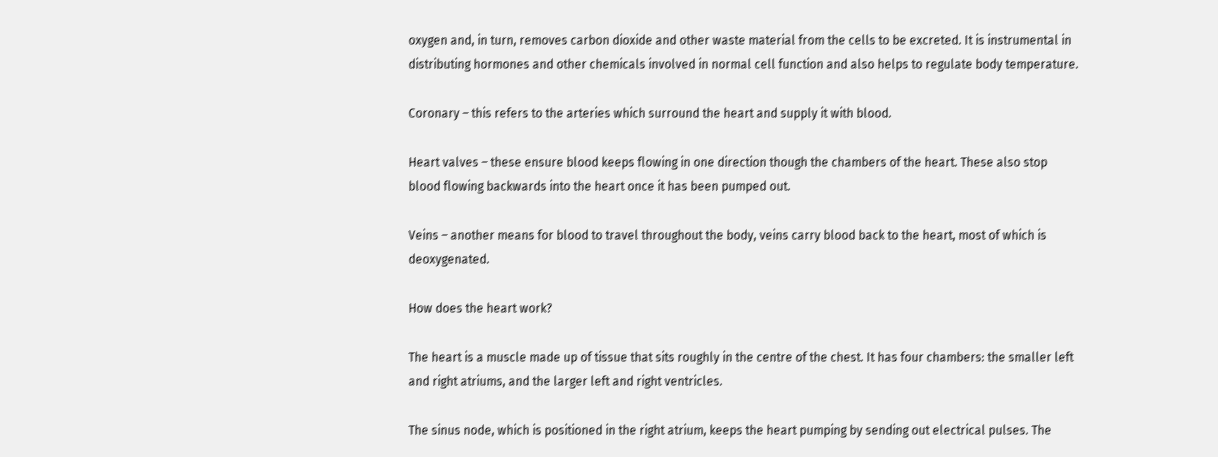oxygen and, in turn, removes carbon dioxide and other waste material from the cells to be excreted. It is instrumental in distributing hormones and other chemicals involved in normal cell function and also helps to regulate body temperature.

Coronary – this refers to the arteries which surround the heart and supply it with blood.

Heart valves – these ensure blood keeps flowing in one direction though the chambers of the heart. These also stop blood flowing backwards into the heart once it has been pumped out.

Veins – another means for blood to travel throughout the body, veins carry blood back to the heart, most of which is deoxygenated.

How does the heart work?

The heart is a muscle made up of tissue that sits roughly in the centre of the chest. It has four chambers: the smaller left and right atriums, and the larger left and right ventricles.

The sinus node, which is positioned in the right atrium, keeps the heart pumping by sending out electrical pulses. The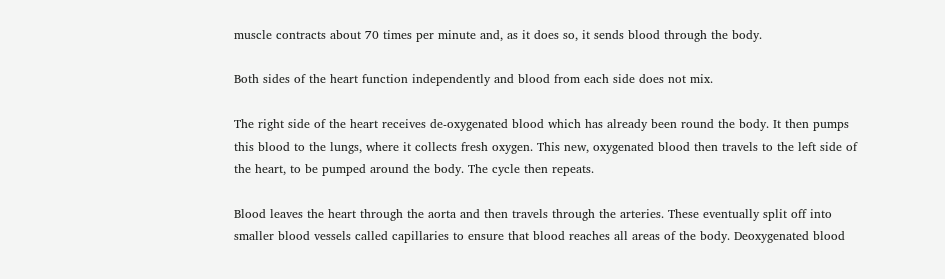muscle contracts about 70 times per minute and, as it does so, it sends blood through the body.

Both sides of the heart function independently and blood from each side does not mix.

The right side of the heart receives de-oxygenated blood which has already been round the body. It then pumps this blood to the lungs, where it collects fresh oxygen. This new, oxygenated blood then travels to the left side of the heart, to be pumped around the body. The cycle then repeats.

Blood leaves the heart through the aorta and then travels through the arteries. These eventually split off into smaller blood vessels called capillaries to ensure that blood reaches all areas of the body. Deoxygenated blood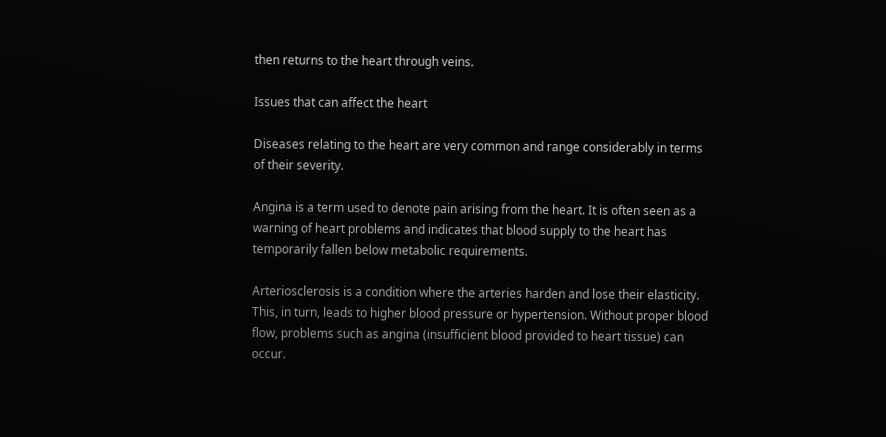then returns to the heart through veins.

Issues that can affect the heart

Diseases relating to the heart are very common and range considerably in terms of their severity.

Angina is a term used to denote pain arising from the heart. It is often seen as a warning of heart problems and indicates that blood supply to the heart has temporarily fallen below metabolic requirements.

Arteriosclerosis is a condition where the arteries harden and lose their elasticity. This, in turn, leads to higher blood pressure or hypertension. Without proper blood flow, problems such as angina (insufficient blood provided to heart tissue) can occur.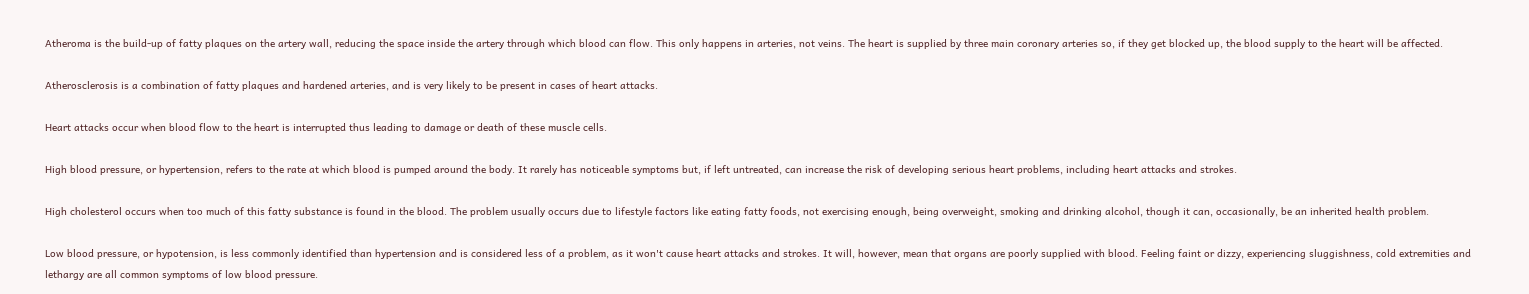Atheroma is the build-up of fatty plaques on the artery wall, reducing the space inside the artery through which blood can flow. This only happens in arteries, not veins. The heart is supplied by three main coronary arteries so, if they get blocked up, the blood supply to the heart will be affected.

Atherosclerosis is a combination of fatty plaques and hardened arteries, and is very likely to be present in cases of heart attacks.

Heart attacks occur when blood flow to the heart is interrupted thus leading to damage or death of these muscle cells.

High blood pressure, or hypertension, refers to the rate at which blood is pumped around the body. It rarely has noticeable symptoms but, if left untreated, can increase the risk of developing serious heart problems, including heart attacks and strokes.

High cholesterol occurs when too much of this fatty substance is found in the blood. The problem usually occurs due to lifestyle factors like eating fatty foods, not exercising enough, being overweight, smoking and drinking alcohol, though it can, occasionally, be an inherited health problem.

Low blood pressure, or hypotension, is less commonly identified than hypertension and is considered less of a problem, as it won't cause heart attacks and strokes. It will, however, mean that organs are poorly supplied with blood. Feeling faint or dizzy, experiencing sluggishness, cold extremities and lethargy are all common symptoms of low blood pressure.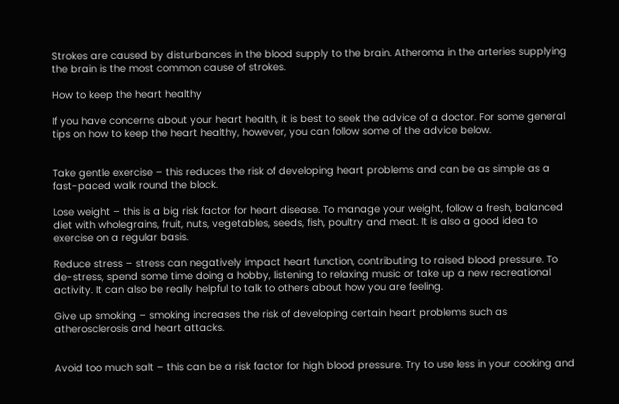Strokes are caused by disturbances in the blood supply to the brain. Atheroma in the arteries supplying the brain is the most common cause of strokes.

How to keep the heart healthy

If you have concerns about your heart health, it is best to seek the advice of a doctor. For some general tips on how to keep the heart healthy, however, you can follow some of the advice below.


Take gentle exercise – this reduces the risk of developing heart problems and can be as simple as a fast-paced walk round the block.

Lose weight – this is a big risk factor for heart disease. To manage your weight, follow a fresh, balanced diet with wholegrains, fruit, nuts, vegetables, seeds, fish, poultry and meat. It is also a good idea to exercise on a regular basis.

Reduce stress – stress can negatively impact heart function, contributing to raised blood pressure. To de-stress, spend some time doing a hobby, listening to relaxing music or take up a new recreational activity. It can also be really helpful to talk to others about how you are feeling.

Give up smoking – smoking increases the risk of developing certain heart problems such as atherosclerosis and heart attacks.


Avoid too much salt – this can be a risk factor for high blood pressure. Try to use less in your cooking and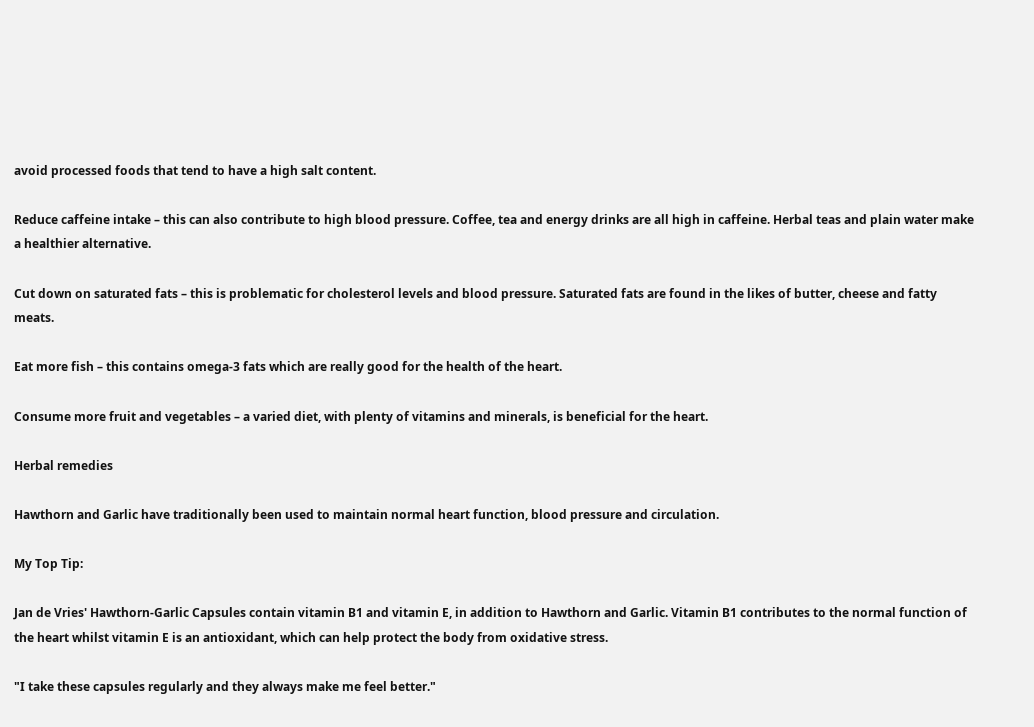avoid processed foods that tend to have a high salt content.

Reduce caffeine intake – this can also contribute to high blood pressure. Coffee, tea and energy drinks are all high in caffeine. Herbal teas and plain water make a healthier alternative.

Cut down on saturated fats – this is problematic for cholesterol levels and blood pressure. Saturated fats are found in the likes of butter, cheese and fatty meats.

Eat more fish – this contains omega-3 fats which are really good for the health of the heart.

Consume more fruit and vegetables – a varied diet, with plenty of vitamins and minerals, is beneficial for the heart.

Herbal remedies

Hawthorn and Garlic have traditionally been used to maintain normal heart function, blood pressure and circulation.

My Top Tip:

Jan de Vries' Hawthorn-Garlic Capsules contain vitamin B1 and vitamin E, in addition to Hawthorn and Garlic. Vitamin B1 contributes to the normal function of the heart whilst vitamin E is an antioxidant, which can help protect the body from oxidative stress.

"I take these capsules regularly and they always make me feel better."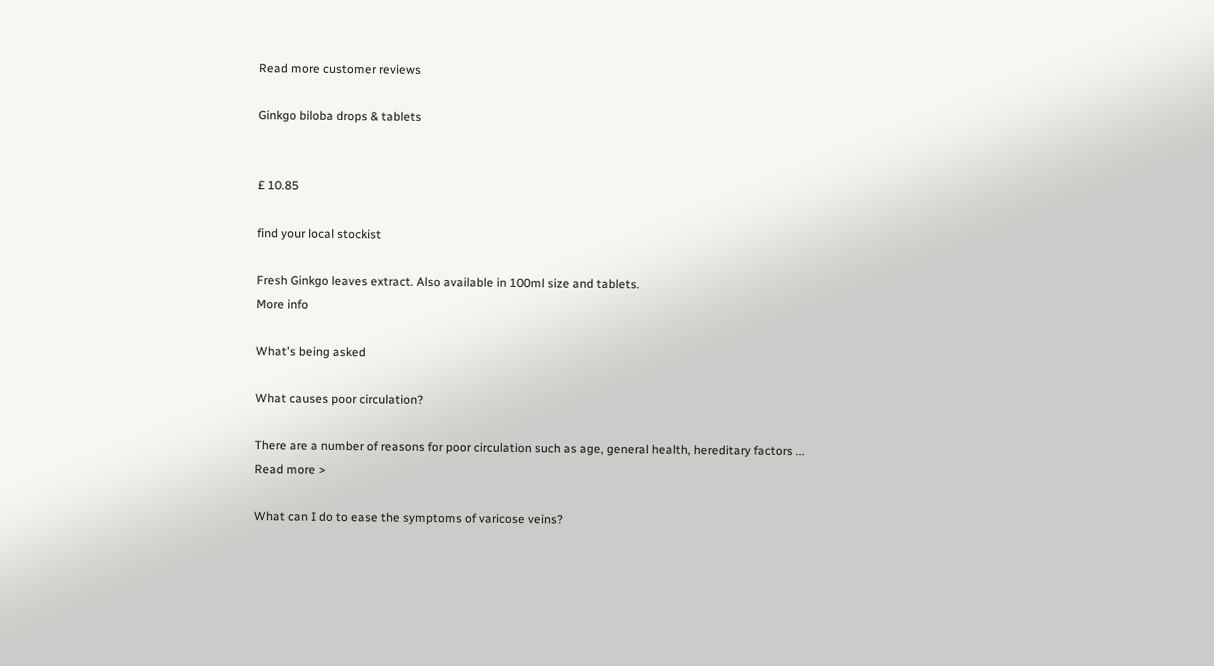Read more customer reviews

Ginkgo biloba drops & tablets


£ 10.85

find your local stockist

Fresh Ginkgo leaves extract. Also available in 100ml size and tablets.
More info

What's being asked

What causes poor circulation?

There are a number of reasons for poor circulation such as age, general health, hereditary factors ...
Read more >

What can I do to ease the symptoms of varicose veins?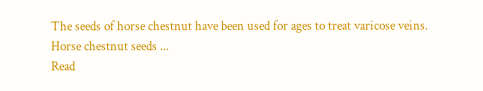The seeds of horse chestnut have been used for ages to treat varicose veins. Horse chestnut seeds ...
Read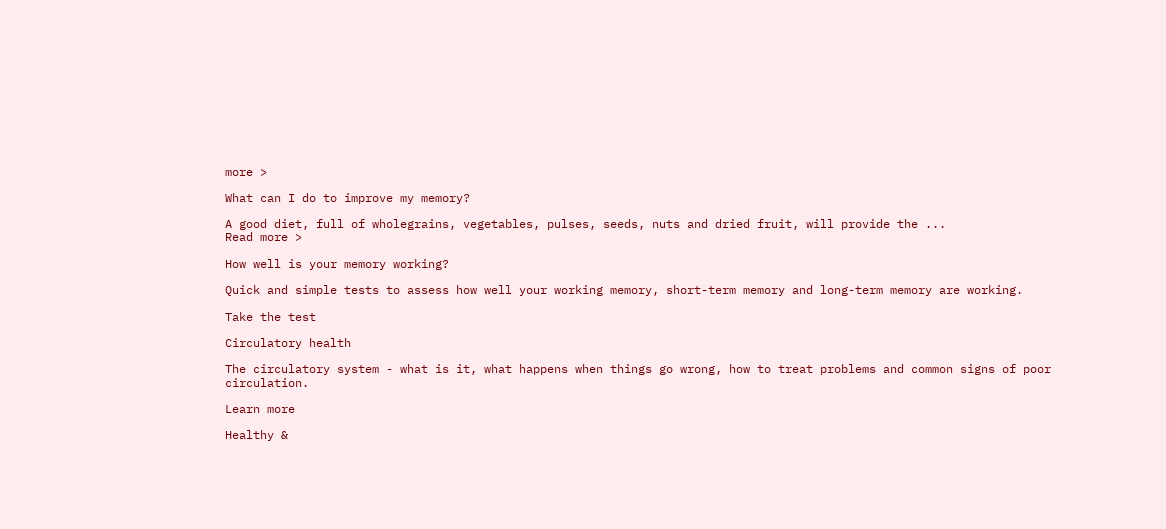more >

What can I do to improve my memory?

A good diet, full of wholegrains, vegetables, pulses, seeds, nuts and dried fruit, will provide the ...
Read more >

How well is your memory working?

Quick and simple tests to assess how well your working memory, short-term memory and long-term memory are working.

Take the test

Circulatory health

The circulatory system - what is it, what happens when things go wrong, how to treat problems and common signs of poor circulation.

Learn more

Healthy &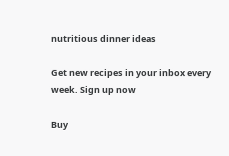nutritious dinner ideas

Get new recipes in your inbox every week. Sign up now

Buy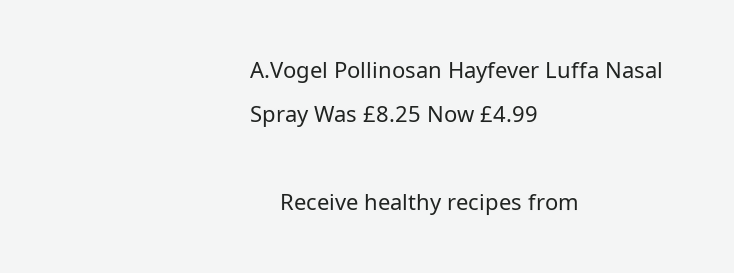A.Vogel Pollinosan Hayfever Luffa Nasal Spray Was £8.25 Now £4.99

     Receive healthy recipes from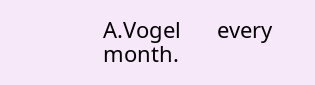A.Vogel      every month.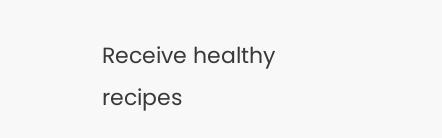Receive healthy recipes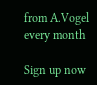from A.Vogel every month

Sign up now